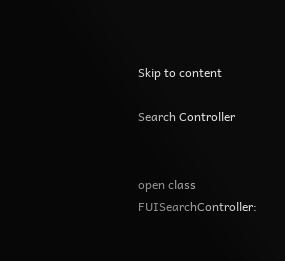Skip to content

Search Controller


open class FUISearchController: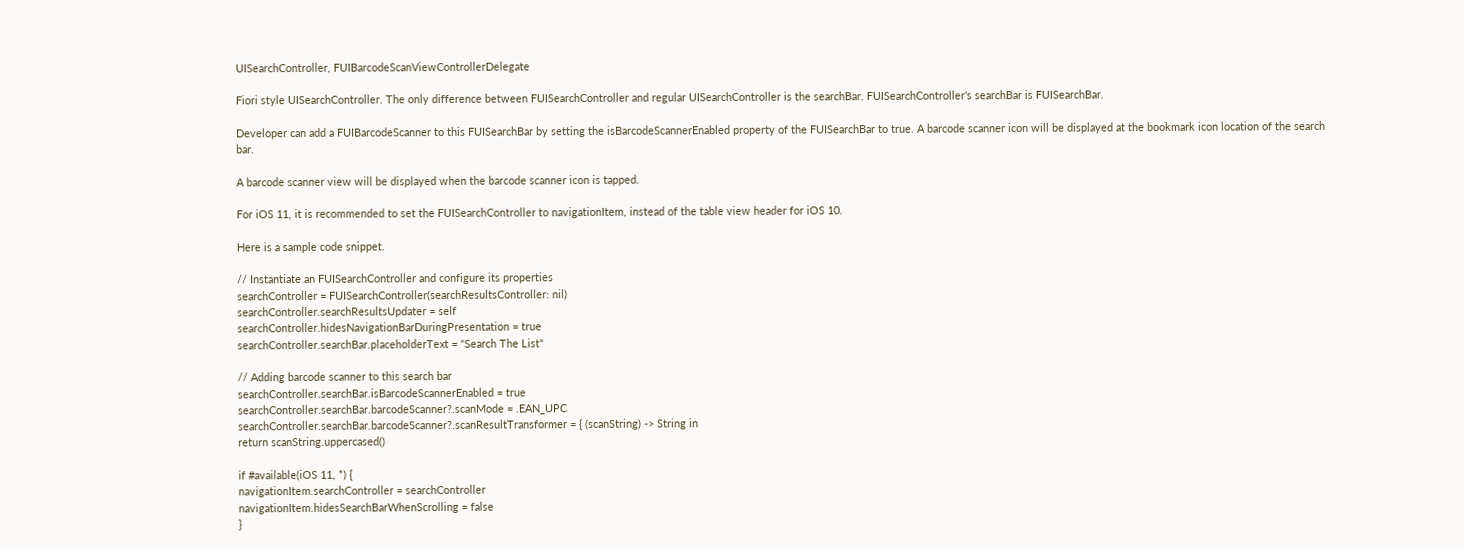UISearchController, FUIBarcodeScanViewControllerDelegate

Fiori style UISearchController. The only difference between FUISearchController and regular UISearchController is the searchBar. FUISearchController's searchBar is FUISearchBar.

Developer can add a FUIBarcodeScanner to this FUISearchBar by setting the isBarcodeScannerEnabled property of the FUISearchBar to true. A barcode scanner icon will be displayed at the bookmark icon location of the search bar.

A barcode scanner view will be displayed when the barcode scanner icon is tapped.

For iOS 11, it is recommended to set the FUISearchController to navigationItem, instead of the table view header for iOS 10.

Here is a sample code snippet.

// Instantiate an FUISearchController and configure its properties
searchController = FUISearchController(searchResultsController: nil)
searchController.searchResultsUpdater = self
searchController.hidesNavigationBarDuringPresentation = true
searchController.searchBar.placeholderText = "Search The List"

// Adding barcode scanner to this search bar
searchController.searchBar.isBarcodeScannerEnabled = true
searchController.searchBar.barcodeScanner?.scanMode = .EAN_UPC
searchController.searchBar.barcodeScanner?.scanResultTransformer = { (scanString) -> String in
return scanString.uppercased()

if #available(iOS 11, *) {
navigationItem.searchController = searchController
navigationItem.hidesSearchBarWhenScrolling = false
}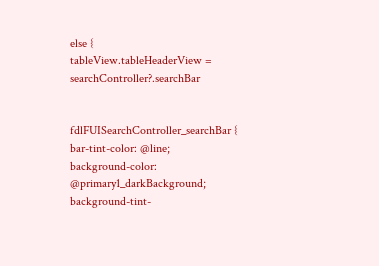else {
tableView.tableHeaderView = searchController?.searchBar


fdlFUISearchController_searchBar {
bar-tint-color: @line;
background-color: @primary1_darkBackground;
background-tint-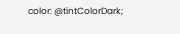color: @tintColorDark;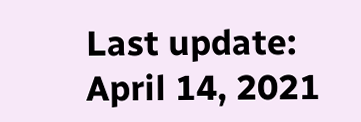Last update: April 14, 2021